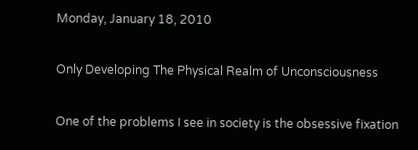Monday, January 18, 2010

Only Developing The Physical Realm of Unconsciousness

One of the problems I see in society is the obsessive fixation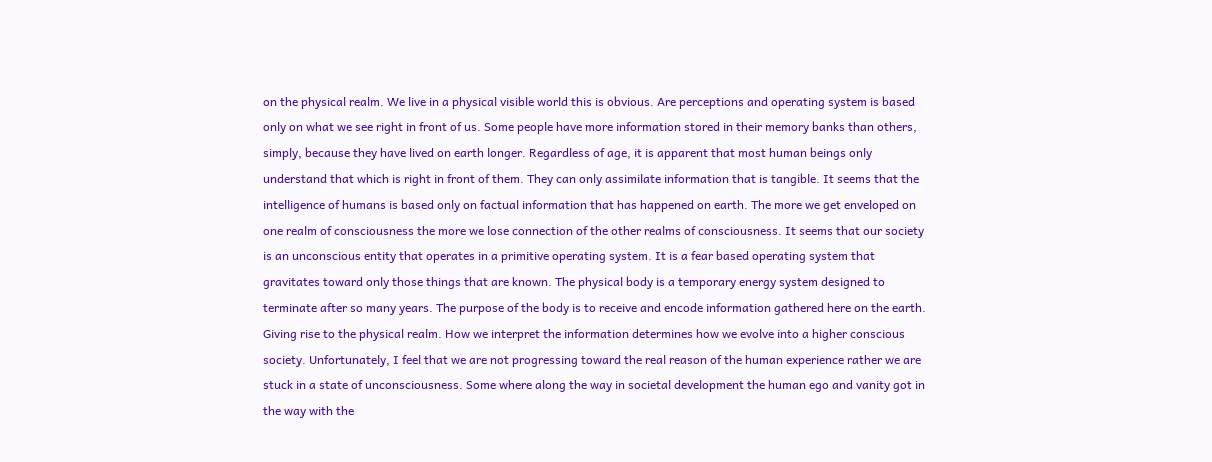on the physical realm. We live in a physical visible world this is obvious. Are perceptions and operating system is based only on what we see right in front of us. Some people have more information stored in their memory banks than others, simply, because they have lived on earth longer. Regardless of age, it is apparent that most human beings only understand that which is right in front of them. They can only assimilate information that is tangible. It seems that the intelligence of humans is based only on factual information that has happened on earth. The more we get enveloped on one realm of consciousness the more we lose connection of the other realms of consciousness. It seems that our society is an unconscious entity that operates in a primitive operating system. It is a fear based operating system that gravitates toward only those things that are known. The physical body is a temporary energy system designed to terminate after so many years. The purpose of the body is to receive and encode information gathered here on the earth. Giving rise to the physical realm. How we interpret the information determines how we evolve into a higher conscious society. Unfortunately, I feel that we are not progressing toward the real reason of the human experience rather we are stuck in a state of unconsciousness. Some where along the way in societal development the human ego and vanity got in the way with the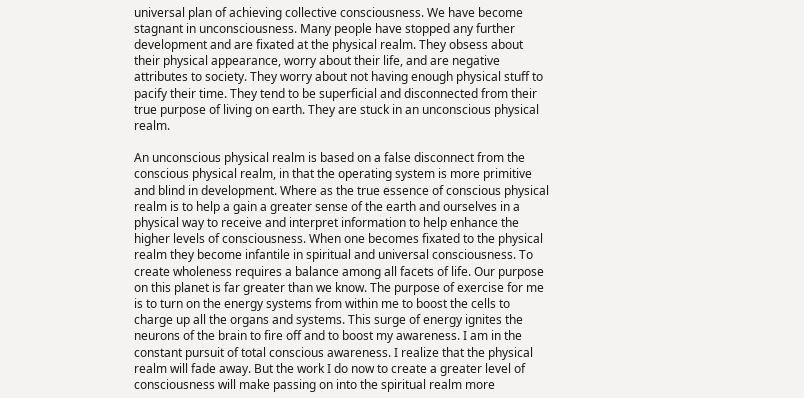universal plan of achieving collective consciousness. We have become stagnant in unconsciousness. Many people have stopped any further development and are fixated at the physical realm. They obsess about their physical appearance, worry about their life, and are negative attributes to society. They worry about not having enough physical stuff to pacify their time. They tend to be superficial and disconnected from their true purpose of living on earth. They are stuck in an unconscious physical realm.

An unconscious physical realm is based on a false disconnect from the conscious physical realm, in that the operating system is more primitive and blind in development. Where as the true essence of conscious physical realm is to help a gain a greater sense of the earth and ourselves in a physical way to receive and interpret information to help enhance the higher levels of consciousness. When one becomes fixated to the physical realm they become infantile in spiritual and universal consciousness. To create wholeness requires a balance among all facets of life. Our purpose on this planet is far greater than we know. The purpose of exercise for me is to turn on the energy systems from within me to boost the cells to charge up all the organs and systems. This surge of energy ignites the neurons of the brain to fire off and to boost my awareness. I am in the constant pursuit of total conscious awareness. I realize that the physical realm will fade away. But the work I do now to create a greater level of consciousness will make passing on into the spiritual realm more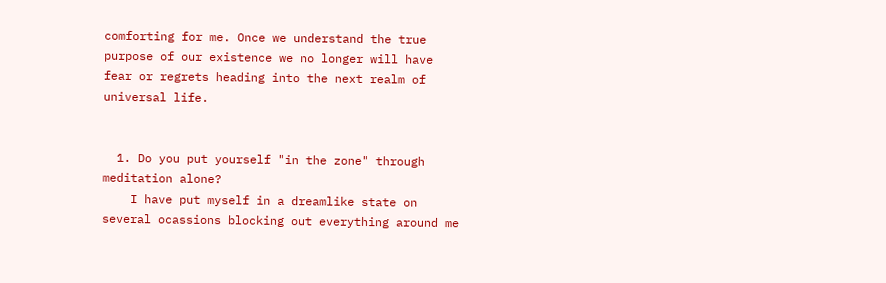comforting for me. Once we understand the true purpose of our existence we no longer will have fear or regrets heading into the next realm of universal life.


  1. Do you put yourself "in the zone" through meditation alone?
    I have put myself in a dreamlike state on several ocassions blocking out everything around me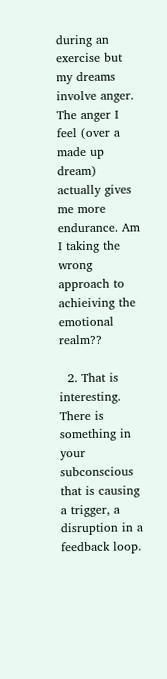during an exercise but my dreams involve anger. The anger I feel (over a made up dream) actually gives me more endurance. Am I taking the wrong approach to achieiving the emotional realm??

  2. That is interesting. There is something in your subconscious that is causing a trigger, a disruption in a feedback loop.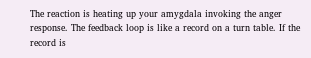The reaction is heating up your amygdala invoking the anger response. The feedback loop is like a record on a turn table. If the record is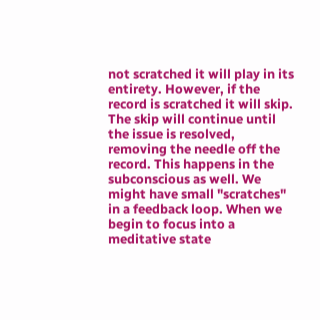not scratched it will play in its entirety. However, if the record is scratched it will skip. The skip will continue until the issue is resolved, removing the needle off the record. This happens in the subconscious as well. We might have small "scratches" in a feedback loop. When we begin to focus into a meditative state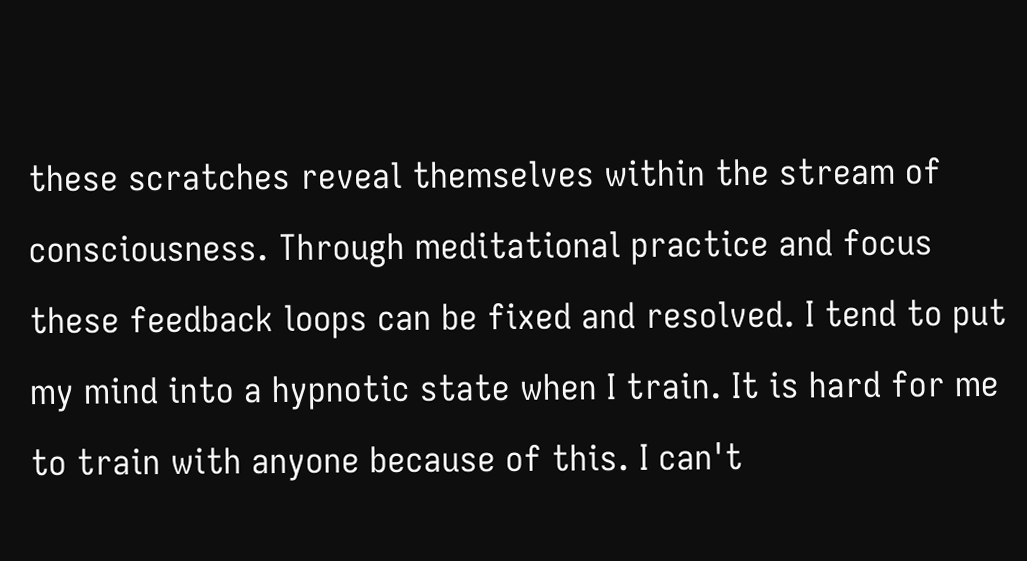these scratches reveal themselves within the stream of consciousness. Through meditational practice and focus these feedback loops can be fixed and resolved. I tend to put my mind into a hypnotic state when I train. It is hard for me to train with anyone because of this. I can't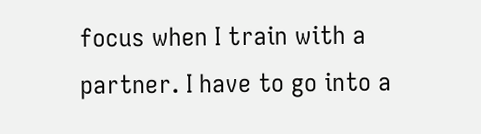focus when I train with a partner. I have to go into a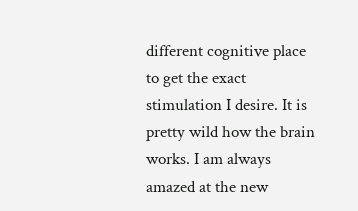different cognitive place to get the exact stimulation I desire. It is pretty wild how the brain works. I am always amazed at the new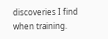discoveries I find when training.